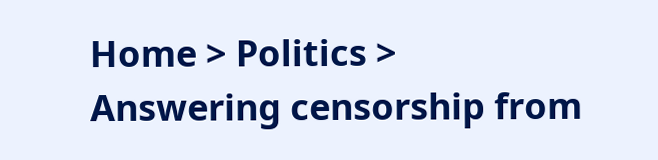Home > Politics > Answering censorship from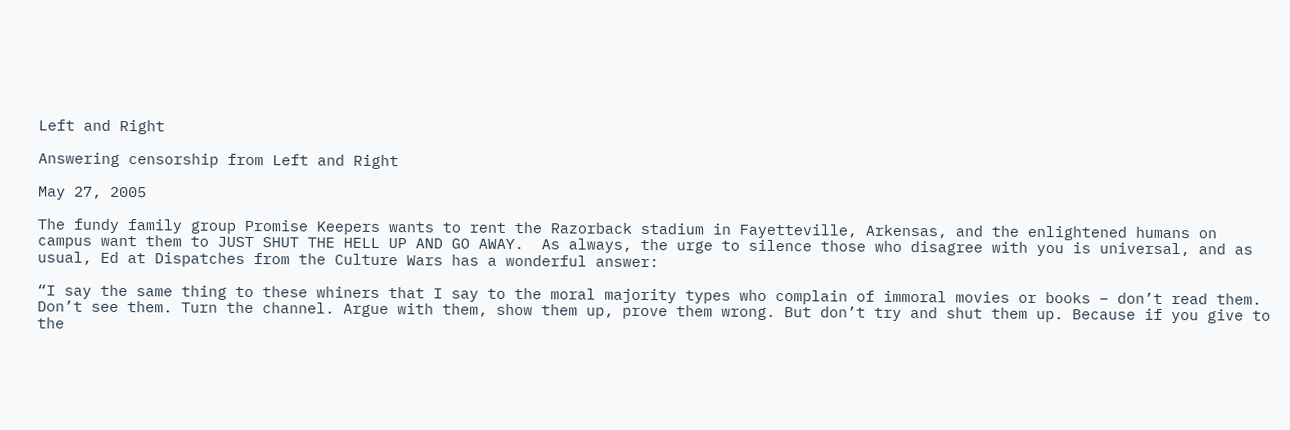Left and Right

Answering censorship from Left and Right

May 27, 2005

The fundy family group Promise Keepers wants to rent the Razorback stadium in Fayetteville, Arkensas, and the enlightened humans on campus want them to JUST SHUT THE HELL UP AND GO AWAY.  As always, the urge to silence those who disagree with you is universal, and as usual, Ed at Dispatches from the Culture Wars has a wonderful answer:

“I say the same thing to these whiners that I say to the moral majority types who complain of immoral movies or books – don’t read them. Don’t see them. Turn the channel. Argue with them, show them up, prove them wrong. But don’t try and shut them up. Because if you give to the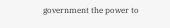government the power to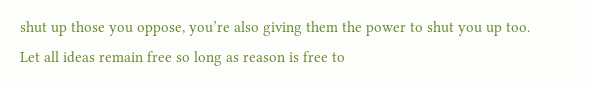shut up those you oppose, you’re also giving them the power to shut you up too. Let all ideas remain free so long as reason is free to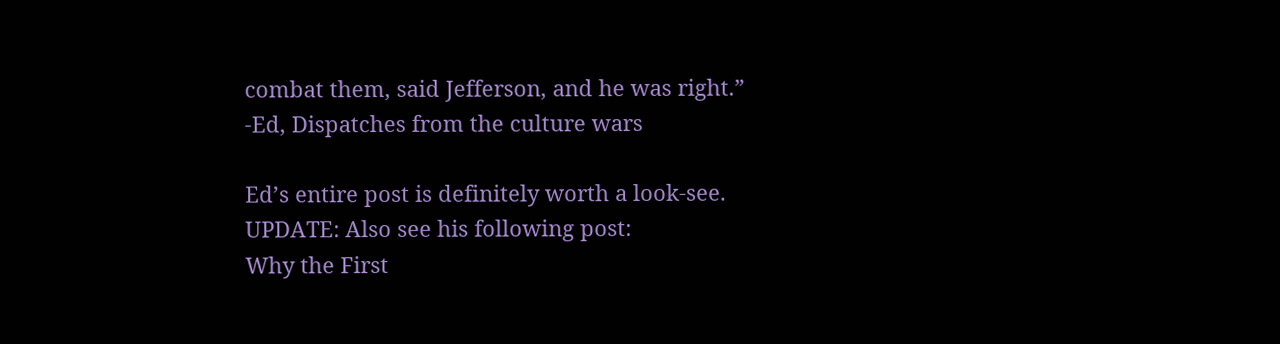combat them, said Jefferson, and he was right.”
-Ed, Dispatches from the culture wars

Ed’s entire post is definitely worth a look-see.
UPDATE: Also see his following post:
Why the First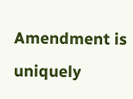Amendment is uniquely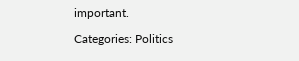important.

Categories: Politics